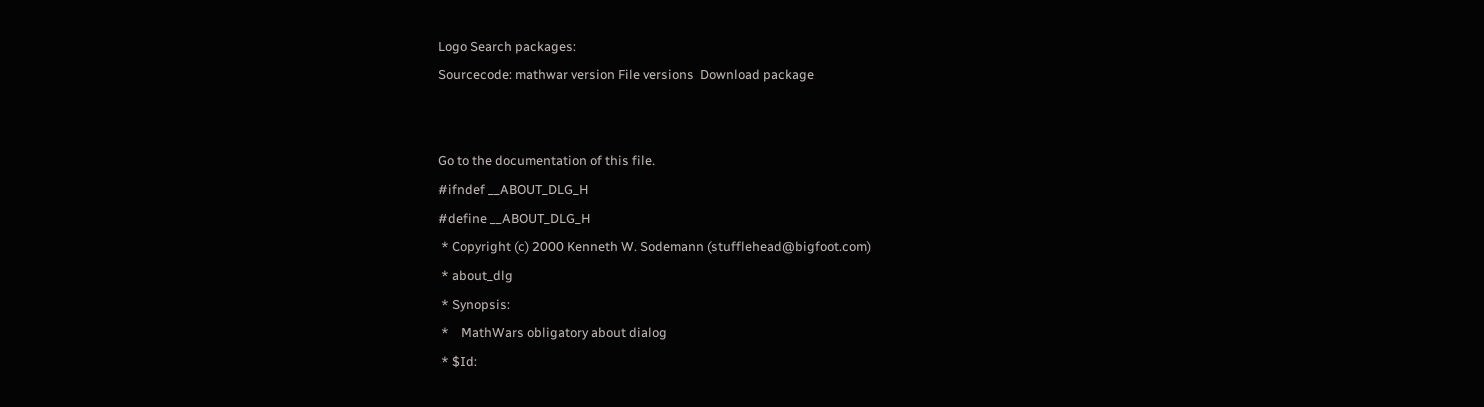Logo Search packages:
Sourcecode: mathwar version File versions  Download package


Go to the documentation of this file.
#ifndef __ABOUT_DLG_H
#define __ABOUT_DLG_H
 * Copyright (c) 2000 Kenneth W. Sodemann (stufflehead@bigfoot.com)
 * about_dlg
 * Synopsis:
 *    MathWars obligatory about dialog
 * $Id: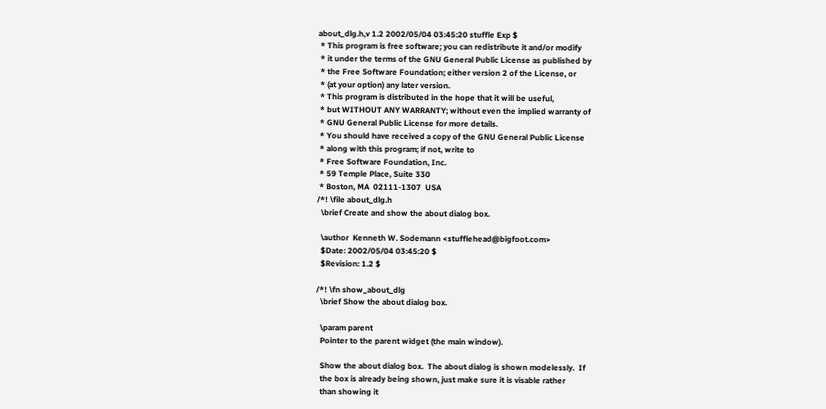about_dlg.h,v 1.2 2002/05/04 03:45:20 stuffle Exp $
 * This program is free software; you can redistribute it and/or modify
 * it under the terms of the GNU General Public License as published by
 * the Free Software Foundation; either version 2 of the License, or
 * (at your option) any later version.
 * This program is distributed in the hope that it will be useful,
 * but WITHOUT ANY WARRANTY; without even the implied warranty of
 * GNU General Public License for more details.
 * You should have received a copy of the GNU General Public License
 * along with this program; if not, write to
 * Free Software Foundation, Inc.
 * 59 Temple Place, Suite 330
 * Boston, MA  02111-1307  USA
/*! \file about_dlg.h
  \brief Create and show the about dialog box.

  \author  Kenneth W. Sodemann <stufflehead@bigfoot.com>
  $Date: 2002/05/04 03:45:20 $
  $Revision: 1.2 $

/*! \fn show_about_dlg
  \brief Show the about dialog box.

  \param parent
  Pointer to the parent widget (the main window).

  Show the about dialog box.  The about dialog is shown modelessly.  If
  the box is already being shown, just make sure it is visable rather
  than showing it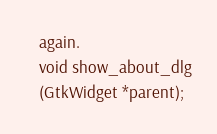again.
void show_about_dlg (GtkWidget *parent);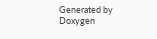Generated by  Doxygen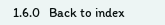1.6.0   Back to index